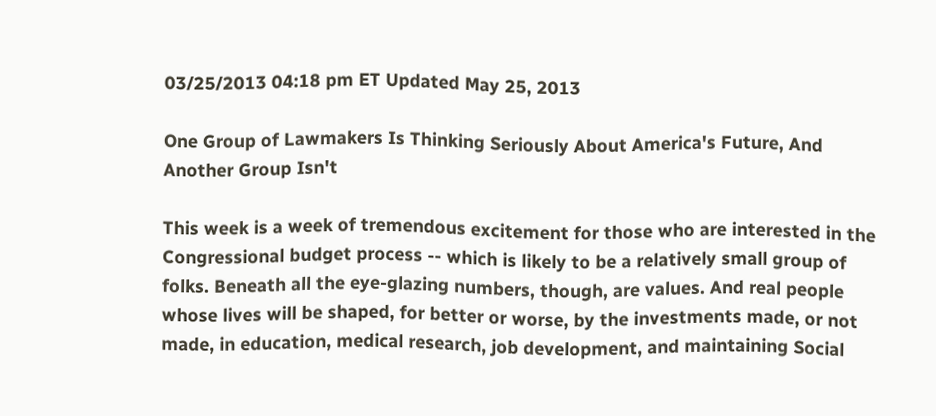03/25/2013 04:18 pm ET Updated May 25, 2013

One Group of Lawmakers Is Thinking Seriously About America's Future, And Another Group Isn't

This week is a week of tremendous excitement for those who are interested in the Congressional budget process -- which is likely to be a relatively small group of folks. Beneath all the eye-glazing numbers, though, are values. And real people whose lives will be shaped, for better or worse, by the investments made, or not made, in education, medical research, job development, and maintaining Social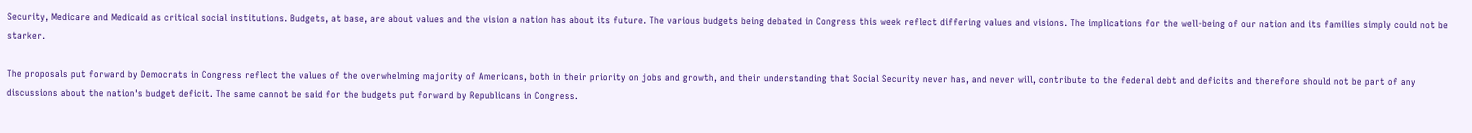Security, Medicare and Medicaid as critical social institutions. Budgets, at base, are about values and the vision a nation has about its future. The various budgets being debated in Congress this week reflect differing values and visions. The implications for the well-being of our nation and its families simply could not be starker.

The proposals put forward by Democrats in Congress reflect the values of the overwhelming majority of Americans, both in their priority on jobs and growth, and their understanding that Social Security never has, and never will, contribute to the federal debt and deficits and therefore should not be part of any discussions about the nation's budget deficit. The same cannot be said for the budgets put forward by Republicans in Congress.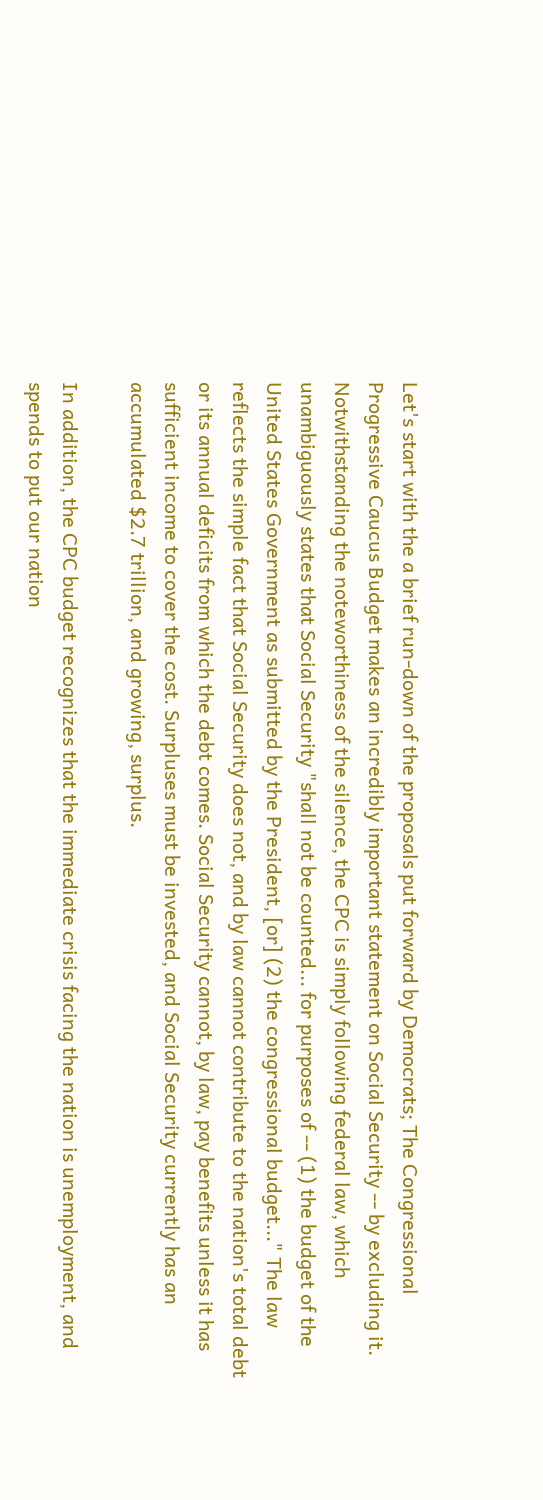Let's start with the a brief run-down of the proposals put forward by Democrats; The Congressional Progressive Caucus Budget makes an incredibly important statement on Social Security -- by excluding it. Notwithstanding the noteworthiness of the silence, the CPC is simply following federal law, which unambiguously states that Social Security "shall not be counted... for purposes of -- (1) the budget of the United States Government as submitted by the President, [or] (2) the congressional budget..." The law reflects the simple fact that Social Security does not, and by law cannot contribute to the nation's total debt or its annual deficits from which the debt comes. Social Security cannot, by law, pay benefits unless it has sufficient income to cover the cost. Surpluses must be invested, and Social Security currently has an accumulated $2.7 trillion, and growing, surplus.

In addition, the CPC budget recognizes that the immediate crisis facing the nation is unemployment, and spends to put our nation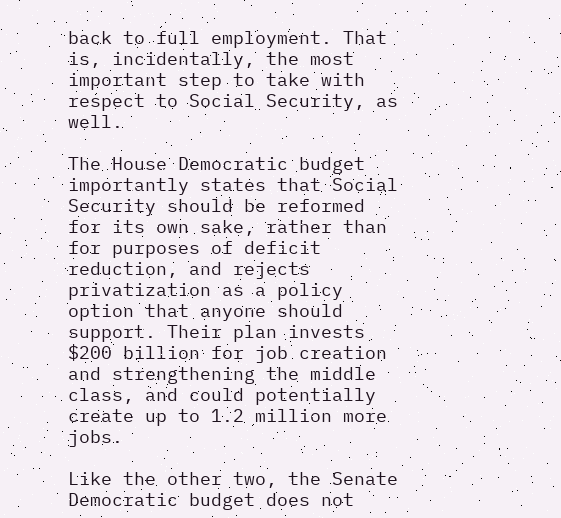back to full employment. That is, incidentally, the most important step to take with respect to Social Security, as well.

The House Democratic budget importantly states that Social Security should be reformed for its own sake, rather than for purposes of deficit reduction, and rejects privatization as a policy option that anyone should support. Their plan invests $200 billion for job creation and strengthening the middle class, and could potentially create up to 1.2 million more jobs.

Like the other two, the Senate Democratic budget does not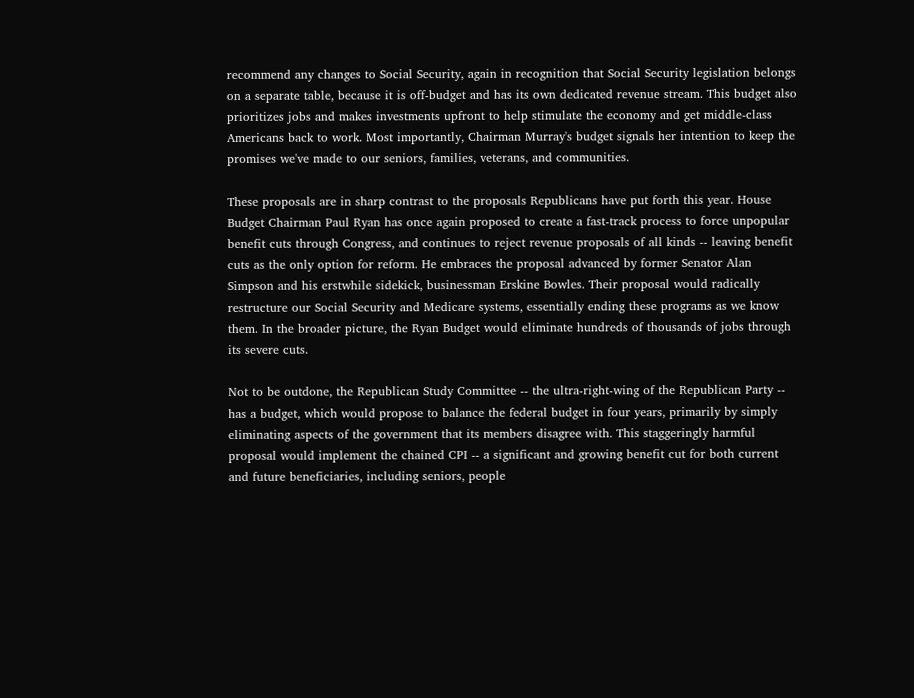recommend any changes to Social Security, again in recognition that Social Security legislation belongs on a separate table, because it is off-budget and has its own dedicated revenue stream. This budget also prioritizes jobs and makes investments upfront to help stimulate the economy and get middle-class Americans back to work. Most importantly, Chairman Murray's budget signals her intention to keep the promises we've made to our seniors, families, veterans, and communities.

These proposals are in sharp contrast to the proposals Republicans have put forth this year. House Budget Chairman Paul Ryan has once again proposed to create a fast-track process to force unpopular benefit cuts through Congress, and continues to reject revenue proposals of all kinds -- leaving benefit cuts as the only option for reform. He embraces the proposal advanced by former Senator Alan Simpson and his erstwhile sidekick, businessman Erskine Bowles. Their proposal would radically restructure our Social Security and Medicare systems, essentially ending these programs as we know them. In the broader picture, the Ryan Budget would eliminate hundreds of thousands of jobs through its severe cuts.

Not to be outdone, the Republican Study Committee -- the ultra-right-wing of the Republican Party -- has a budget, which would propose to balance the federal budget in four years, primarily by simply eliminating aspects of the government that its members disagree with. This staggeringly harmful proposal would implement the chained CPI -- a significant and growing benefit cut for both current and future beneficiaries, including seniors, people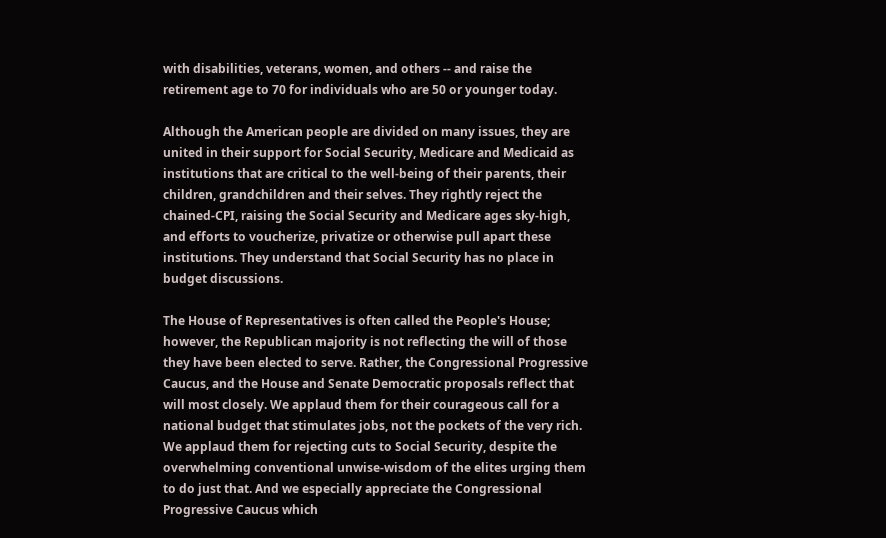with disabilities, veterans, women, and others -- and raise the retirement age to 70 for individuals who are 50 or younger today.

Although the American people are divided on many issues, they are united in their support for Social Security, Medicare and Medicaid as institutions that are critical to the well-being of their parents, their children, grandchildren and their selves. They rightly reject the chained-CPI, raising the Social Security and Medicare ages sky-high, and efforts to voucherize, privatize or otherwise pull apart these institutions. They understand that Social Security has no place in budget discussions.

The House of Representatives is often called the People's House; however, the Republican majority is not reflecting the will of those they have been elected to serve. Rather, the Congressional Progressive Caucus, and the House and Senate Democratic proposals reflect that will most closely. We applaud them for their courageous call for a national budget that stimulates jobs, not the pockets of the very rich. We applaud them for rejecting cuts to Social Security, despite the overwhelming conventional unwise-wisdom of the elites urging them to do just that. And we especially appreciate the Congressional Progressive Caucus which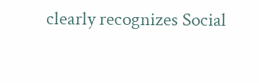clearly recognizes Social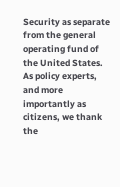Security as separate from the general operating fund of the United States. As policy experts, and more importantly as citizens, we thank the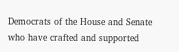Democrats of the House and Senate who have crafted and supported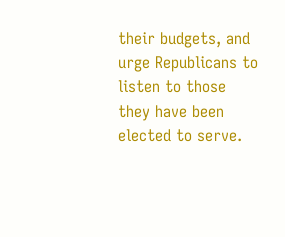their budgets, and urge Republicans to listen to those they have been elected to serve.